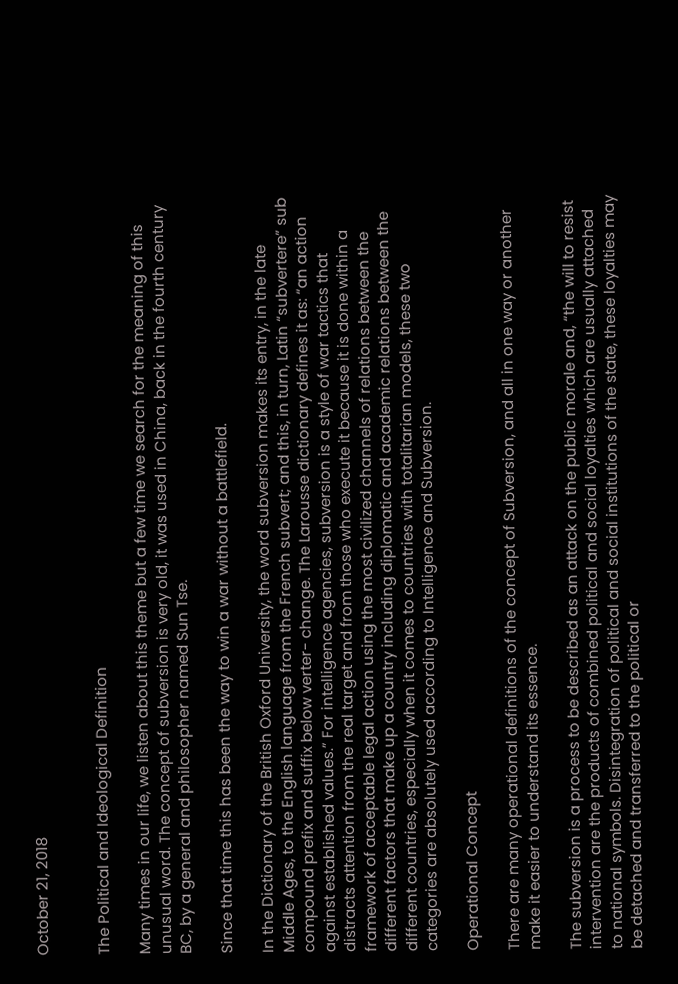October 21, 2018


The Political and Ideological Definition

Many times in our life, we listen about this theme but a few time we search for the meaning of this unusual word. The concept of subversion is very old, it was used in China, back in the fourth century BC, by a general and philosopher named Sun Tse.

Since that time this has been the way to win a war without a battlefield.

In the Dictionary of the British Oxford University, the word subversion makes its entry, in the late Middle Ages, to the English language from the French subvert; and this, in turn, Latin “subvertere” sub compound prefix and suffix below verter- change. The Larousse dictionary defines it as: “an action against established values.” For intelligence agencies, subversion is a style of war tactics that distracts attention from the real target and from those who execute it because it is done within a framework of acceptable legal action using the most civilized channels of relations between the different factors that make up a country including diplomatic and academic relations between the different countries, especially when it comes to countries with totalitarian models, these two categories are absolutely used according to Intelligence and Subversion.

Operational Concept

There are many operational definitions of the concept of Subversion, and all in one way or another make it easier to understand its essence.

The subversion is a process to be described as an attack on the public morale and, “the will to resist intervention are the products of combined political and social loyalties which are usually attached to national symbols. Disintegration of political and social institutions of the state, these loyalties may be detached and transferred to the political or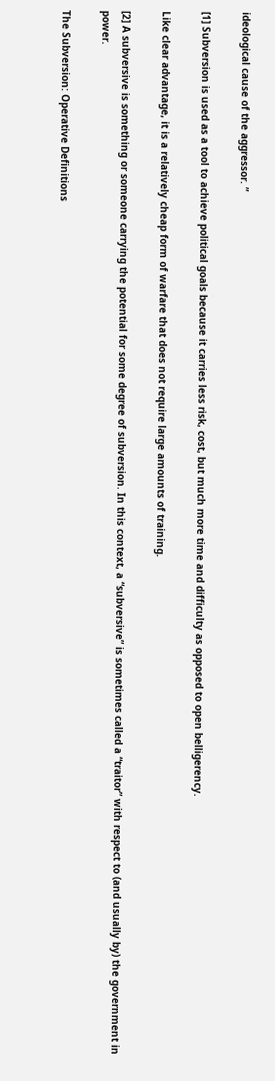ideological cause of the aggressor. ”

[1] Subversion is used as a tool to achieve political goals because it carries less risk, cost, but much more time and difficulty as opposed to open belligerency.

Like clear advantage, it is a relatively cheap form of warfare that does not require large amounts of training.

[2] A subversive is something or someone carrying the potential for some degree of subversion. In this context, a “subversive” is sometimes called a “traitor” with respect to (and usually by) the government in power.

The Subversion: Operative Definitions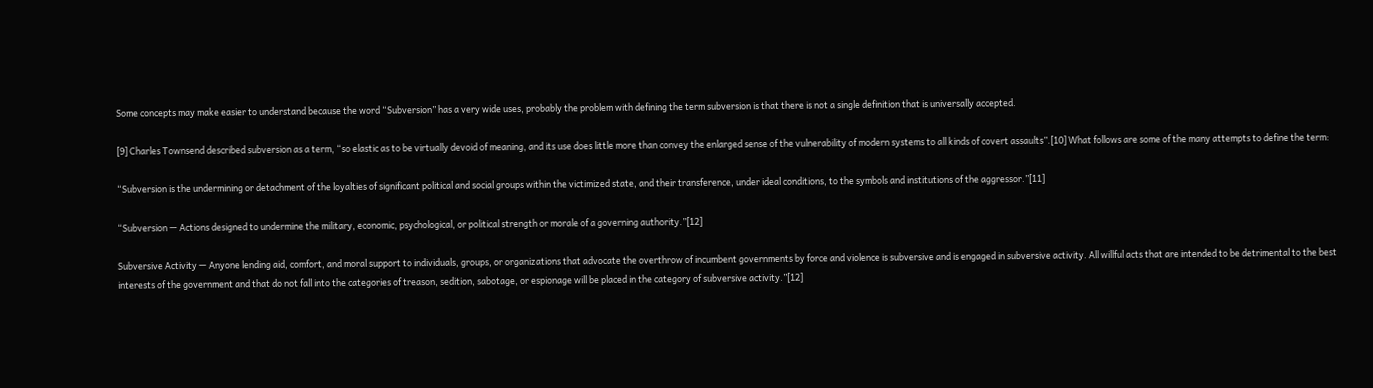Some concepts may make easier to understand because the word “Subversion” has a very wide uses, probably the problem with defining the term subversion is that there is not a single definition that is universally accepted.

[9] Charles Townsend described subversion as a term, “so elastic as to be virtually devoid of meaning, and its use does little more than convey the enlarged sense of the vulnerability of modern systems to all kinds of covert assaults”.[10] What follows are some of the many attempts to define the term:

“Subversion is the undermining or detachment of the loyalties of significant political and social groups within the victimized state, and their transference, under ideal conditions, to the symbols and institutions of the aggressor.”[11]

“Subversion — Actions designed to undermine the military, economic, psychological, or political strength or morale of a governing authority.”[12]

Subversive Activity — Anyone lending aid, comfort, and moral support to individuals, groups, or organizations that advocate the overthrow of incumbent governments by force and violence is subversive and is engaged in subversive activity. All willful acts that are intended to be detrimental to the best interests of the government and that do not fall into the categories of treason, sedition, sabotage, or espionage will be placed in the category of subversive activity.”[12]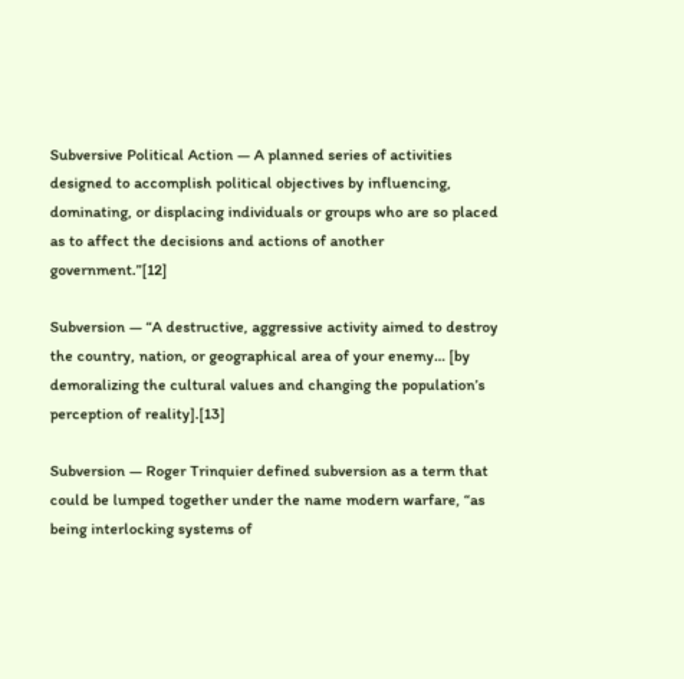Subversive Political Action — A planned series of activities designed to accomplish political objectives by influencing, dominating, or displacing individuals or groups who are so placed as to affect the decisions and actions of another government.”[12]

Subversion — “A destructive, aggressive activity aimed to destroy the country, nation, or geographical area of your enemy… [by demoralizing the cultural values and changing the population’s perception of reality].[13]

Subversion — Roger Trinquier defined subversion as a term that could be lumped together under the name modern warfare, “as being interlocking systems of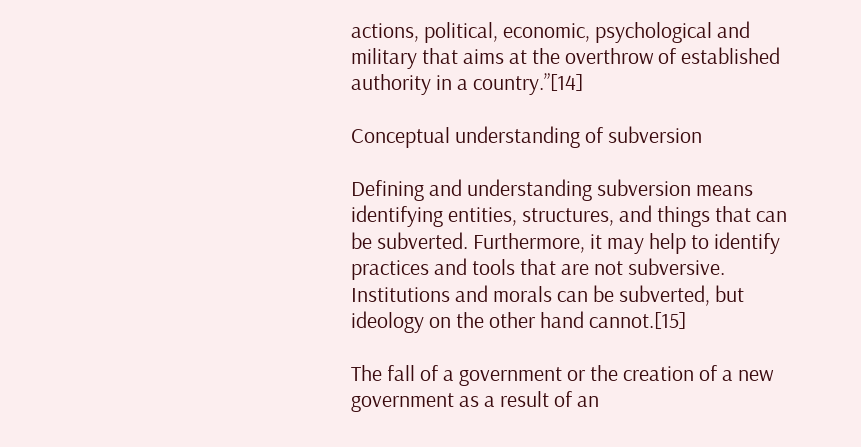actions, political, economic, psychological and military that aims at the overthrow of established authority in a country.”[14]

Conceptual understanding of subversion

Defining and understanding subversion means identifying entities, structures, and things that can be subverted. Furthermore, it may help to identify practices and tools that are not subversive. Institutions and morals can be subverted, but ideology on the other hand cannot.[15]

The fall of a government or the creation of a new government as a result of an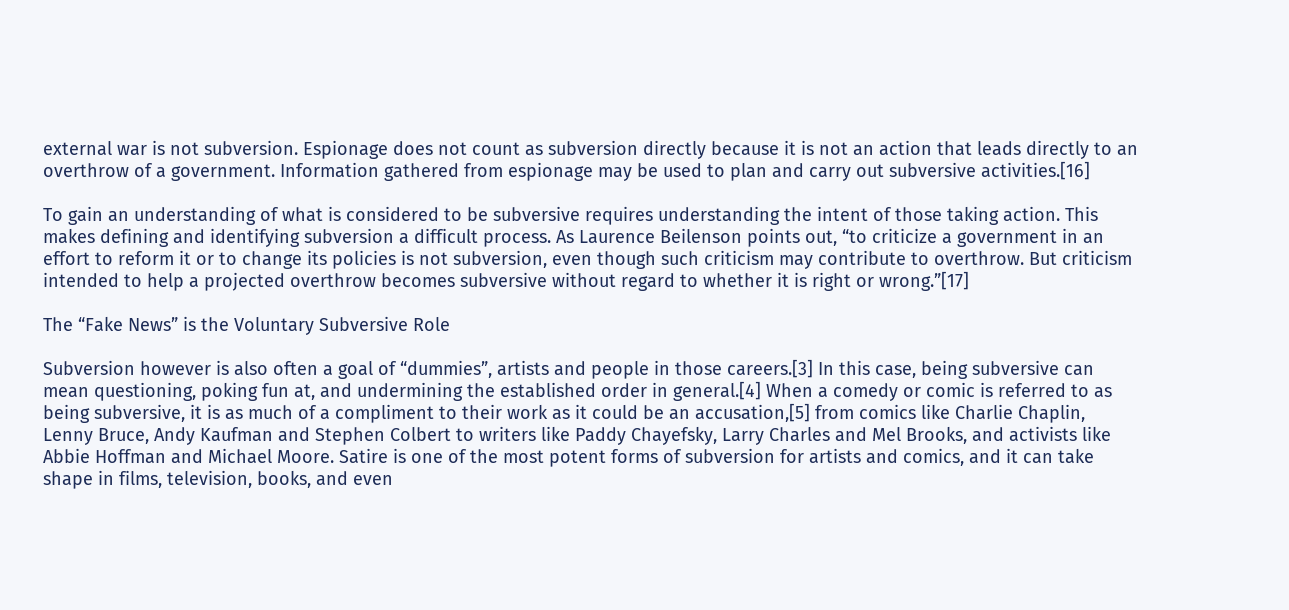external war is not subversion. Espionage does not count as subversion directly because it is not an action that leads directly to an overthrow of a government. Information gathered from espionage may be used to plan and carry out subversive activities.[16]

To gain an understanding of what is considered to be subversive requires understanding the intent of those taking action. This makes defining and identifying subversion a difficult process. As Laurence Beilenson points out, “to criticize a government in an effort to reform it or to change its policies is not subversion, even though such criticism may contribute to overthrow. But criticism intended to help a projected overthrow becomes subversive without regard to whether it is right or wrong.”[17]

The “Fake News” is the Voluntary Subversive Role

Subversion however is also often a goal of “dummies”, artists and people in those careers.[3] In this case, being subversive can mean questioning, poking fun at, and undermining the established order in general.[4] When a comedy or comic is referred to as being subversive, it is as much of a compliment to their work as it could be an accusation,[5] from comics like Charlie Chaplin, Lenny Bruce, Andy Kaufman and Stephen Colbert to writers like Paddy Chayefsky, Larry Charles and Mel Brooks, and activists like Abbie Hoffman and Michael Moore. Satire is one of the most potent forms of subversion for artists and comics, and it can take shape in films, television, books, and even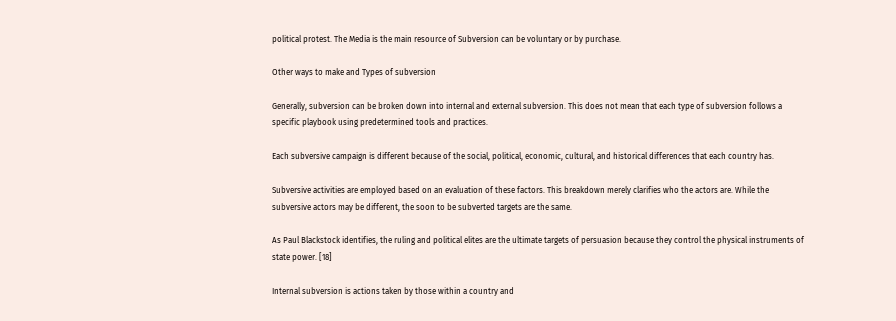political protest. The Media is the main resource of Subversion can be voluntary or by purchase.

Other ways to make and Types of subversion

Generally, subversion can be broken down into internal and external subversion. This does not mean that each type of subversion follows a specific playbook using predetermined tools and practices.

Each subversive campaign is different because of the social, political, economic, cultural, and historical differences that each country has.

Subversive activities are employed based on an evaluation of these factors. This breakdown merely clarifies who the actors are. While the subversive actors may be different, the soon to be subverted targets are the same.

As Paul Blackstock identifies, the ruling and political elites are the ultimate targets of persuasion because they control the physical instruments of state power. [18]

Internal subversion is actions taken by those within a country and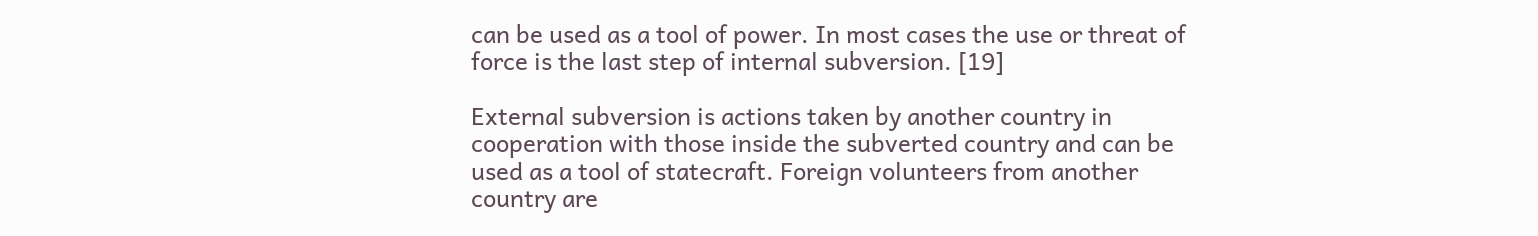can be used as a tool of power. In most cases the use or threat of force is the last step of internal subversion. [19]

External subversion is actions taken by another country in cooperation with those inside the subverted country and can be used as a tool of statecraft. Foreign volunteers from another country are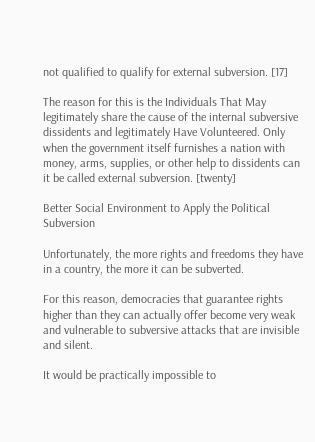not qualified to qualify for external subversion. [17]

The reason for this is the Individuals That May legitimately share the cause of the internal subversive dissidents and legitimately Have Volunteered. Only when the government itself furnishes a nation with money, arms, supplies, or other help to dissidents can it be called external subversion. [twenty]

Better Social Environment to Apply the Political Subversion

Unfortunately, the more rights and freedoms they have in a country, the more it can be subverted.

For this reason, democracies that guarantee rights higher than they can actually offer become very weak and vulnerable to subversive attacks that are invisible and silent.

It would be practically impossible to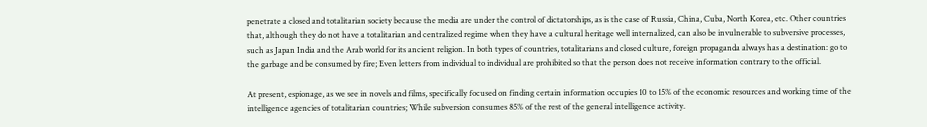penetrate a closed and totalitarian society because the media are under the control of dictatorships, as is the case of Russia, China, Cuba, North Korea, etc. Other countries that, although they do not have a totalitarian and centralized regime when they have a cultural heritage well internalized, can also be invulnerable to subversive processes, such as Japan India and the Arab world for its ancient religion. In both types of countries, totalitarians and closed culture, foreign propaganda always has a destination: go to the garbage and be consumed by fire; Even letters from individual to individual are prohibited so that the person does not receive information contrary to the official.

At present, espionage, as we see in novels and films, specifically focused on finding certain information occupies 10 to 15% of the economic resources and working time of the intelligence agencies of totalitarian countries; While subversion consumes 85% of the rest of the general intelligence activity.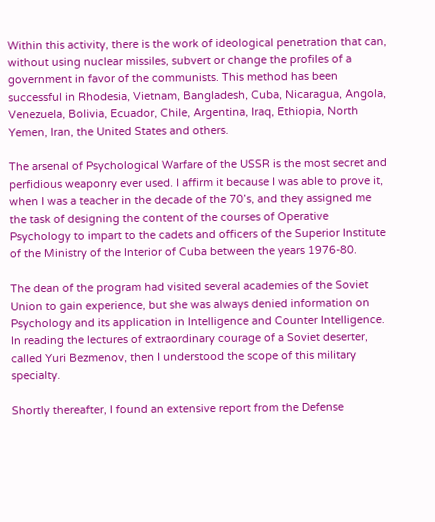Within this activity, there is the work of ideological penetration that can, without using nuclear missiles, subvert or change the profiles of a government in favor of the communists. This method has been successful in Rhodesia, Vietnam, Bangladesh, Cuba, Nicaragua, Angola, Venezuela, Bolivia, Ecuador, Chile, Argentina, Iraq, Ethiopia, North Yemen, Iran, the United States and others.

The arsenal of Psychological Warfare of the USSR is the most secret and perfidious weaponry ever used. I affirm it because I was able to prove it, when I was a teacher in the decade of the 70’s, and they assigned me the task of designing the content of the courses of Operative Psychology to impart to the cadets and officers of the Superior Institute of the Ministry of the Interior of Cuba between the years 1976-80.

The dean of the program had visited several academies of the Soviet Union to gain experience, but she was always denied information on Psychology and its application in Intelligence and Counter Intelligence. In reading the lectures of extraordinary courage of a Soviet deserter, called Yuri Bezmenov, then I understood the scope of this military specialty.

Shortly thereafter, I found an extensive report from the Defense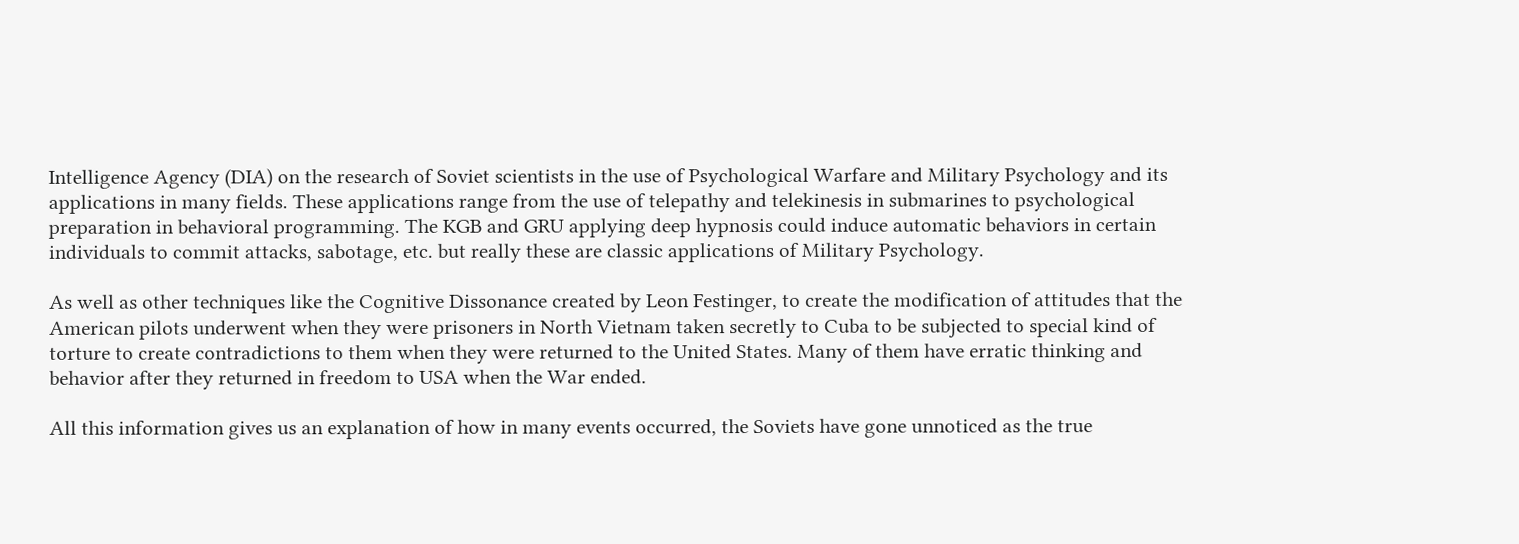Intelligence Agency (DIA) on the research of Soviet scientists in the use of Psychological Warfare and Military Psychology and its applications in many fields. These applications range from the use of telepathy and telekinesis in submarines to psychological preparation in behavioral programming. The KGB and GRU applying deep hypnosis could induce automatic behaviors in certain individuals to commit attacks, sabotage, etc. but really these are classic applications of Military Psychology.

As well as other techniques like the Cognitive Dissonance created by Leon Festinger, to create the modification of attitudes that the American pilots underwent when they were prisoners in North Vietnam taken secretly to Cuba to be subjected to special kind of torture to create contradictions to them when they were returned to the United States. Many of them have erratic thinking and behavior after they returned in freedom to USA when the War ended.

All this information gives us an explanation of how in many events occurred, the Soviets have gone unnoticed as the true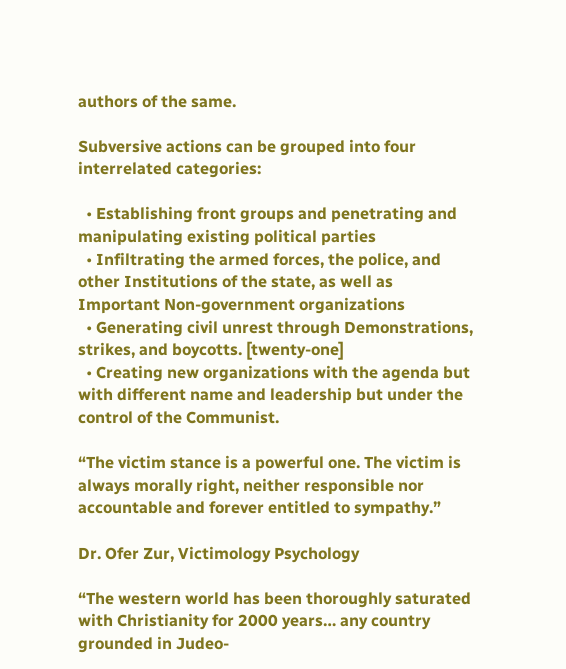authors of the same.

Subversive actions can be grouped into four interrelated categories:

  • Establishing front groups and penetrating and manipulating existing political parties
  • Infiltrating the armed forces, the police, and other Institutions of the state, as well as Important Non-government organizations
  • Generating civil unrest through Demonstrations, strikes, and boycotts. [twenty-one]
  • Creating new organizations with the agenda but with different name and leadership but under the control of the Communist.

“The victim stance is a powerful one. The victim is always morally right, neither responsible nor accountable and forever entitled to sympathy.”

Dr. Ofer Zur, Victimology Psychology

“The western world has been thoroughly saturated with Christianity for 2000 years… any country grounded in Judeo-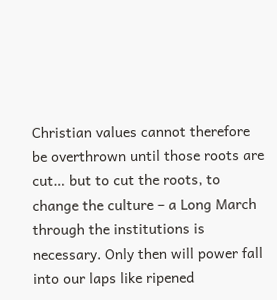Christian values cannot therefore be overthrown until those roots are cut… but to cut the roots, to change the culture – a Long March through the institutions is necessary. Only then will power fall into our laps like ripened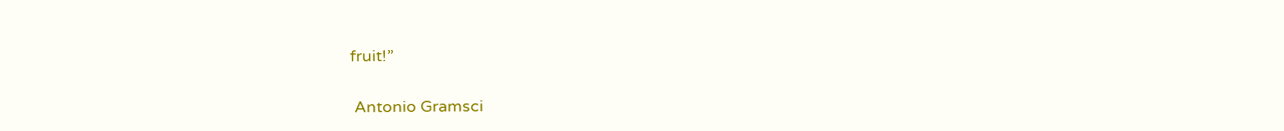fruit!”

 Antonio Gramsci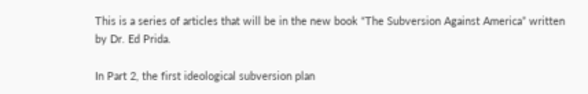This is a series of articles that will be in the new book “The Subversion Against America” written by Dr. Ed Prida.

In Part 2, the first ideological subversion plan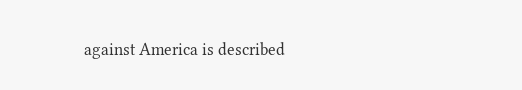against America is described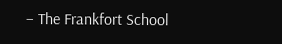– The Frankfort School